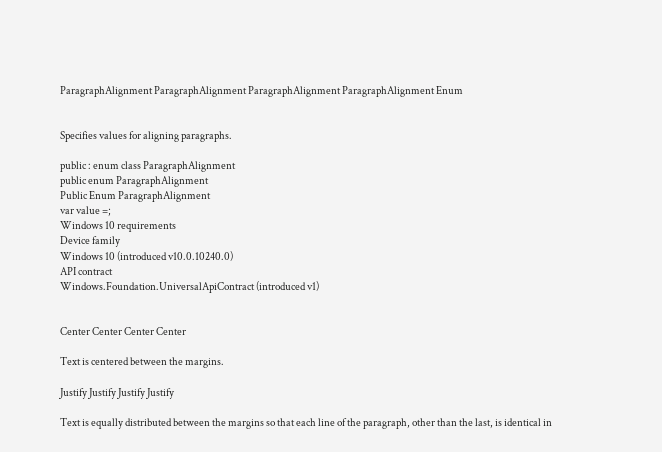ParagraphAlignment ParagraphAlignment ParagraphAlignment ParagraphAlignment Enum


Specifies values for aligning paragraphs.

public : enum class ParagraphAlignment
public enum ParagraphAlignment
Public Enum ParagraphAlignment
var value =;
Windows 10 requirements
Device family
Windows 10 (introduced v10.0.10240.0)
API contract
Windows.Foundation.UniversalApiContract (introduced v1)


Center Center Center Center

Text is centered between the margins.

Justify Justify Justify Justify

Text is equally distributed between the margins so that each line of the paragraph, other than the last, is identical in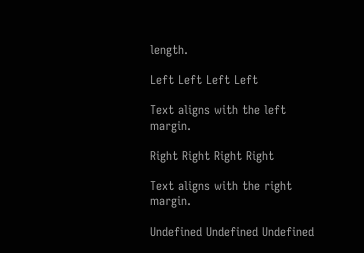length.

Left Left Left Left

Text aligns with the left margin.

Right Right Right Right

Text aligns with the right margin.

Undefined Undefined Undefined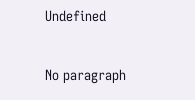Undefined

No paragraph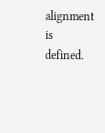alignment is defined.